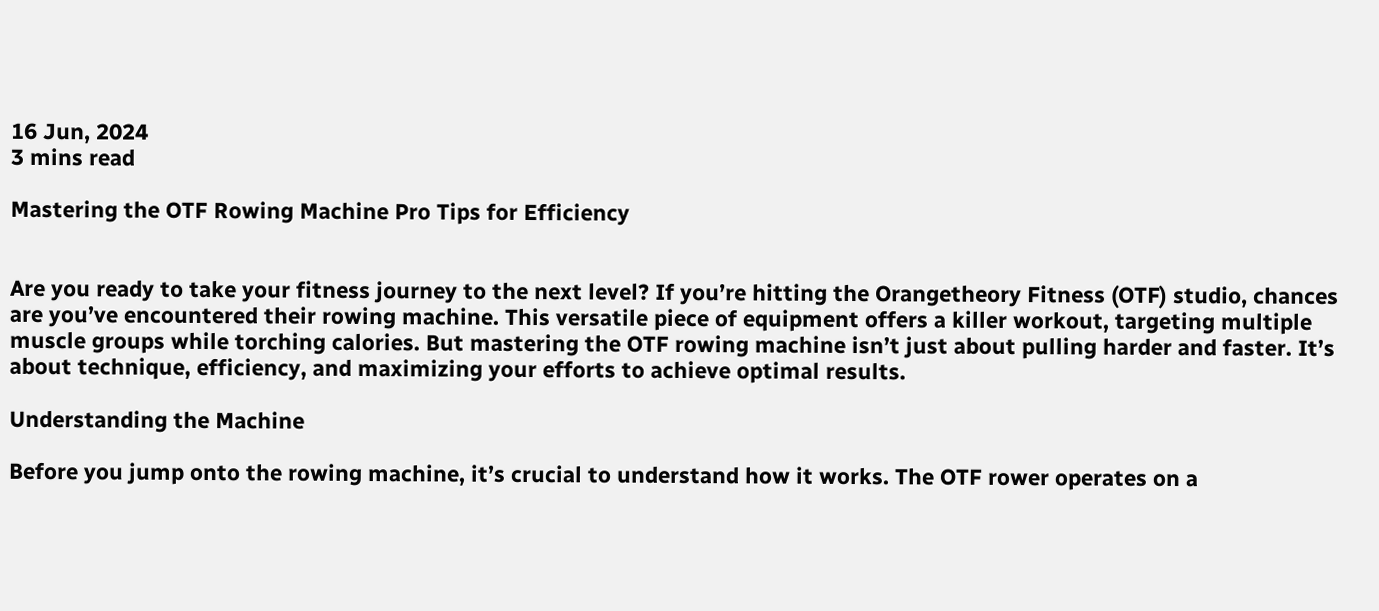16 Jun, 2024
3 mins read

Mastering the OTF Rowing Machine Pro Tips for Efficiency


Are you ready to take your fitness journey to the next level? If you’re hitting the Orangetheory Fitness (OTF) studio, chances are you’ve encountered their rowing machine. This versatile piece of equipment offers a killer workout, targeting multiple muscle groups while torching calories. But mastering the OTF rowing machine isn’t just about pulling harder and faster. It’s about technique, efficiency, and maximizing your efforts to achieve optimal results.

Understanding the Machine

Before you jump onto the rowing machine, it’s crucial to understand how it works. The OTF rower operates on a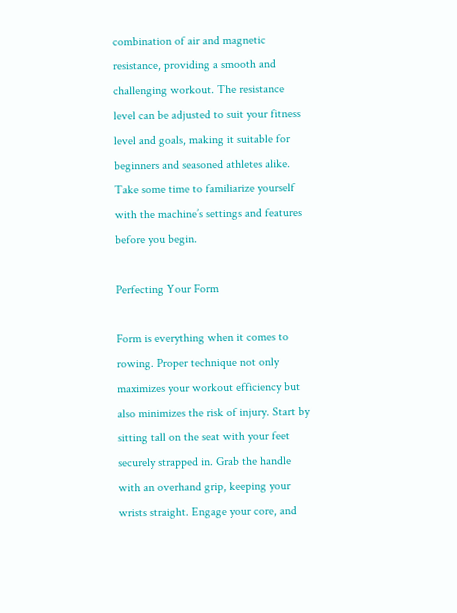combination of air and magnetic resistance, providing a smooth and challenging workout. The resistance level can be adjusted to suit your fitness level and goals, making it suitable for beginners and seasoned athletes alike. Take some time to familiarize yourself with the machine’s settings and features before you begin.

Perfecting Your Form

Form is everything when it comes to rowing. Proper technique not only maximizes your workout efficiency but also minimizes the risk of injury. Start by sitting tall on the seat with your feet securely strapped in. Grab the handle with an overhand grip, keeping your wrists straight. Engage your core, and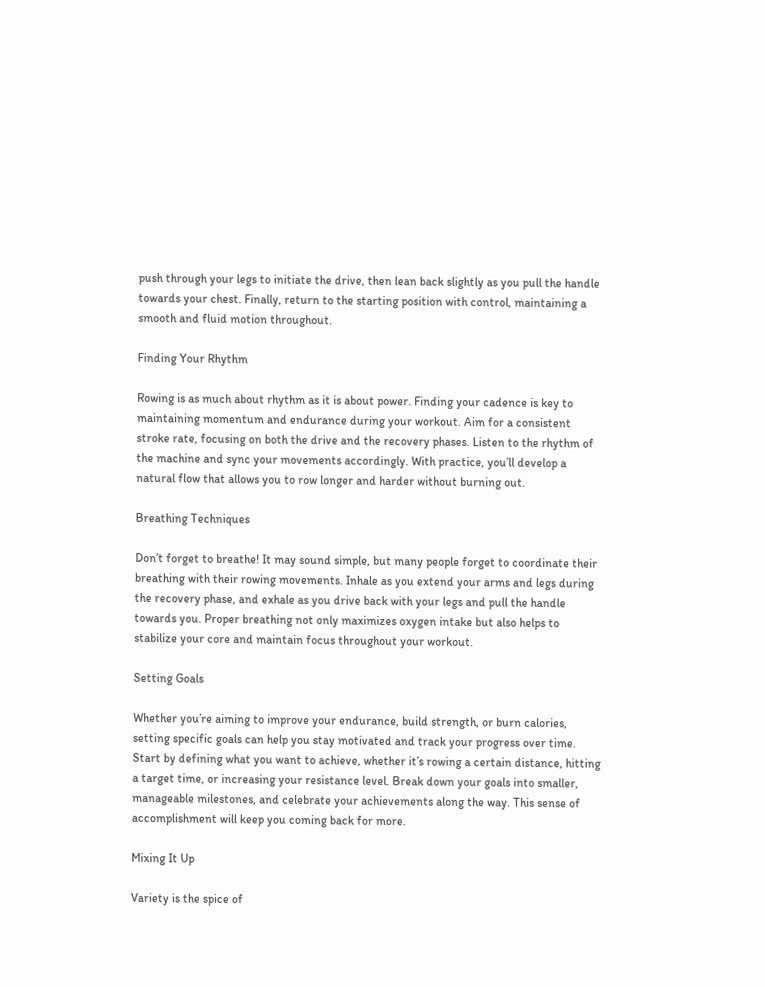push through your legs to initiate the drive, then lean back slightly as you pull the handle towards your chest. Finally, return to the starting position with control, maintaining a smooth and fluid motion throughout.

Finding Your Rhythm

Rowing is as much about rhythm as it is about power. Finding your cadence is key to maintaining momentum and endurance during your workout. Aim for a consistent stroke rate, focusing on both the drive and the recovery phases. Listen to the rhythm of the machine and sync your movements accordingly. With practice, you’ll develop a natural flow that allows you to row longer and harder without burning out.

Breathing Techniques

Don’t forget to breathe! It may sound simple, but many people forget to coordinate their breathing with their rowing movements. Inhale as you extend your arms and legs during the recovery phase, and exhale as you drive back with your legs and pull the handle towards you. Proper breathing not only maximizes oxygen intake but also helps to stabilize your core and maintain focus throughout your workout.

Setting Goals

Whether you’re aiming to improve your endurance, build strength, or burn calories, setting specific goals can help you stay motivated and track your progress over time. Start by defining what you want to achieve, whether it’s rowing a certain distance, hitting a target time, or increasing your resistance level. Break down your goals into smaller, manageable milestones, and celebrate your achievements along the way. This sense of accomplishment will keep you coming back for more.

Mixing It Up

Variety is the spice of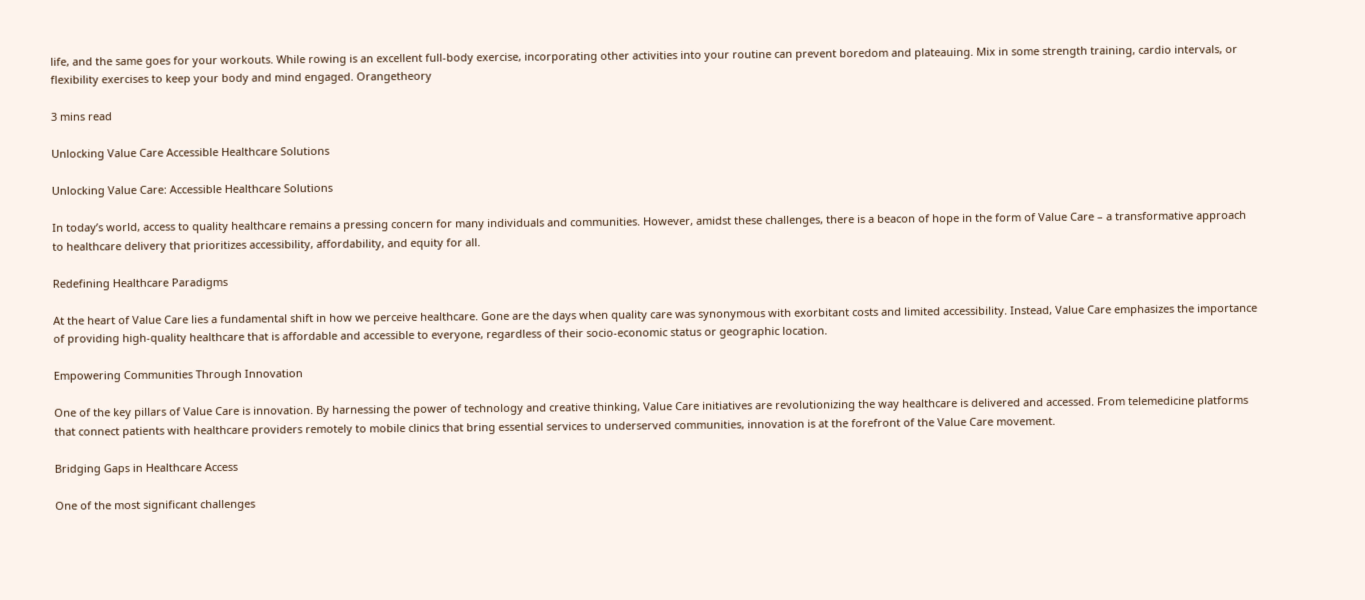life, and the same goes for your workouts. While rowing is an excellent full-body exercise, incorporating other activities into your routine can prevent boredom and plateauing. Mix in some strength training, cardio intervals, or flexibility exercises to keep your body and mind engaged. Orangetheory

3 mins read

Unlocking Value Care Accessible Healthcare Solutions

Unlocking Value Care: Accessible Healthcare Solutions

In today’s world, access to quality healthcare remains a pressing concern for many individuals and communities. However, amidst these challenges, there is a beacon of hope in the form of Value Care – a transformative approach to healthcare delivery that prioritizes accessibility, affordability, and equity for all.

Redefining Healthcare Paradigms

At the heart of Value Care lies a fundamental shift in how we perceive healthcare. Gone are the days when quality care was synonymous with exorbitant costs and limited accessibility. Instead, Value Care emphasizes the importance of providing high-quality healthcare that is affordable and accessible to everyone, regardless of their socio-economic status or geographic location.

Empowering Communities Through Innovation

One of the key pillars of Value Care is innovation. By harnessing the power of technology and creative thinking, Value Care initiatives are revolutionizing the way healthcare is delivered and accessed. From telemedicine platforms that connect patients with healthcare providers remotely to mobile clinics that bring essential services to underserved communities, innovation is at the forefront of the Value Care movement.

Bridging Gaps in Healthcare Access

One of the most significant challenges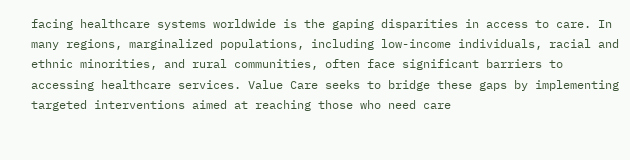facing healthcare systems worldwide is the gaping disparities in access to care. In many regions, marginalized populations, including low-income individuals, racial and ethnic minorities, and rural communities, often face significant barriers to accessing healthcare services. Value Care seeks to bridge these gaps by implementing targeted interventions aimed at reaching those who need care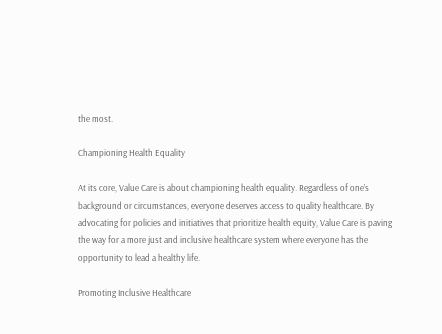the most.

Championing Health Equality

At its core, Value Care is about championing health equality. Regardless of one’s background or circumstances, everyone deserves access to quality healthcare. By advocating for policies and initiatives that prioritize health equity, Value Care is paving the way for a more just and inclusive healthcare system where everyone has the opportunity to lead a healthy life.

Promoting Inclusive Healthcare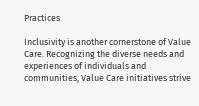Practices

Inclusivity is another cornerstone of Value Care. Recognizing the diverse needs and experiences of individuals and communities, Value Care initiatives strive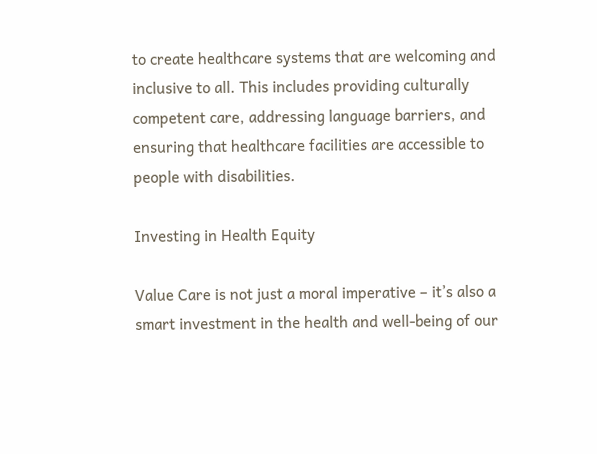to create healthcare systems that are welcoming and inclusive to all. This includes providing culturally competent care, addressing language barriers, and ensuring that healthcare facilities are accessible to people with disabilities.

Investing in Health Equity

Value Care is not just a moral imperative – it’s also a smart investment in the health and well-being of our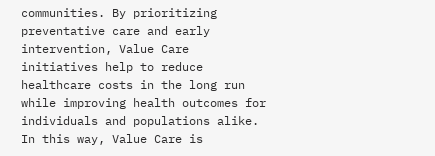communities. By prioritizing preventative care and early intervention, Value Care initiatives help to reduce healthcare costs in the long run while improving health outcomes for individuals and populations alike. In this way, Value Care is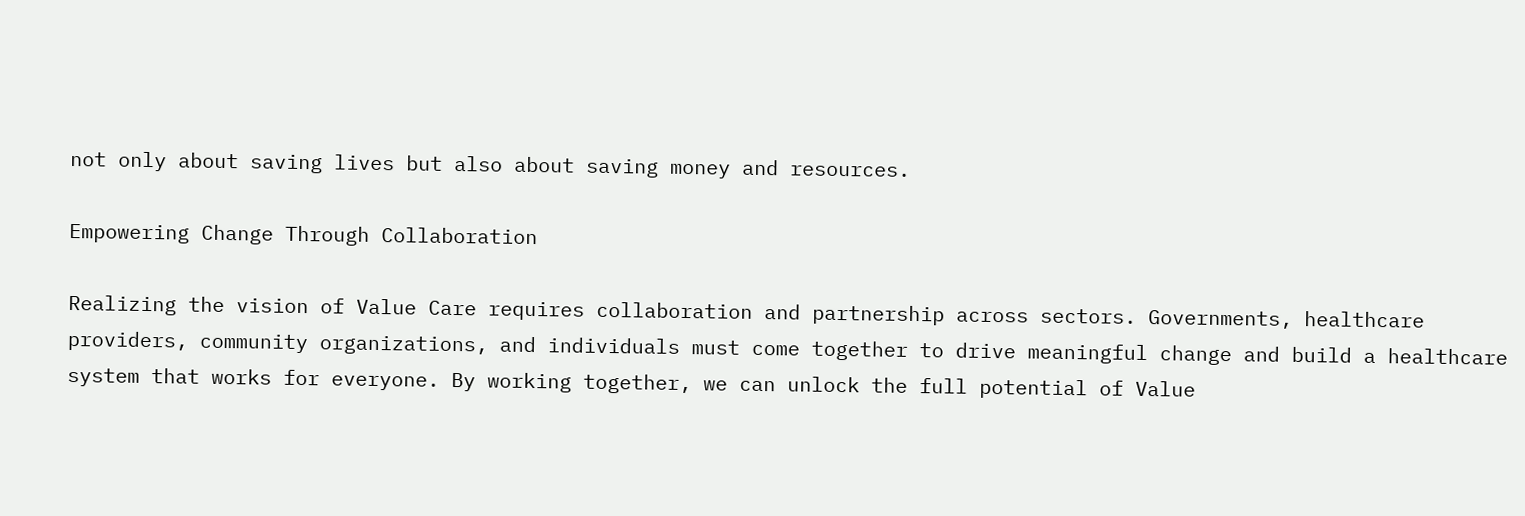not only about saving lives but also about saving money and resources.

Empowering Change Through Collaboration

Realizing the vision of Value Care requires collaboration and partnership across sectors. Governments, healthcare providers, community organizations, and individuals must come together to drive meaningful change and build a healthcare system that works for everyone. By working together, we can unlock the full potential of Value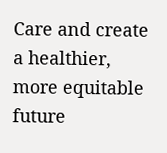Care and create a healthier, more equitable future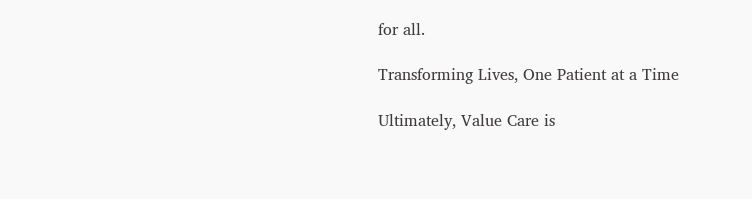for all.

Transforming Lives, One Patient at a Time

Ultimately, Value Care is